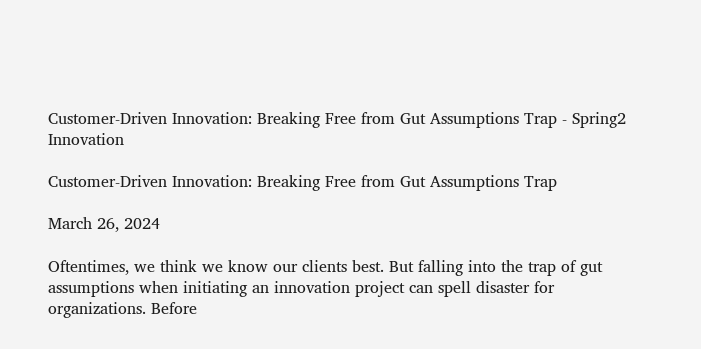Customer-Driven Innovation: Breaking Free from Gut Assumptions Trap - Spring2 Innovation

Customer-Driven Innovation: Breaking Free from Gut Assumptions Trap

March 26, 2024

Oftentimes, we think we know our clients best. But falling into the trap of gut assumptions when initiating an innovation project can spell disaster for organizations. Before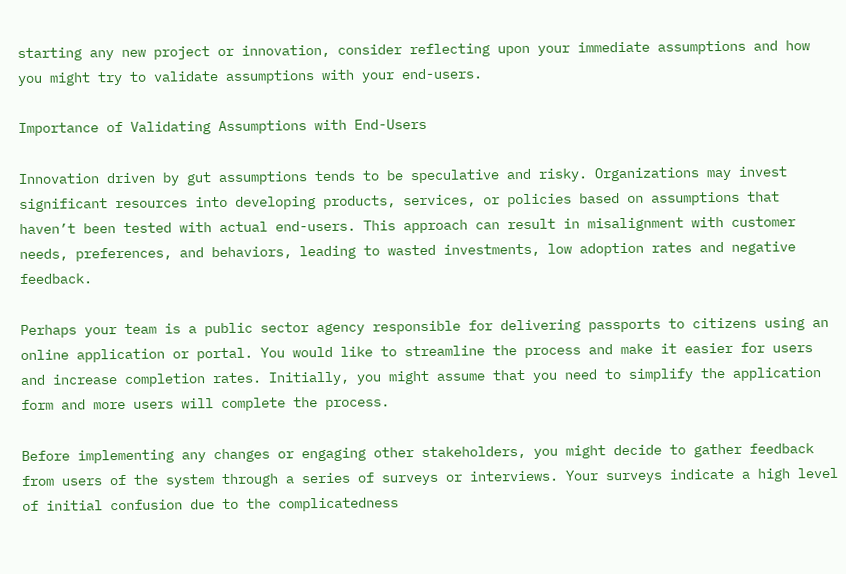starting any new project or innovation, consider reflecting upon your immediate assumptions and how you might try to validate assumptions with your end-users.

Importance of Validating Assumptions with End-Users

Innovation driven by gut assumptions tends to be speculative and risky. Organizations may invest significant resources into developing products, services, or policies based on assumptions that haven’t been tested with actual end-users. This approach can result in misalignment with customer needs, preferences, and behaviors, leading to wasted investments, low adoption rates and negative feedback.

Perhaps your team is a public sector agency responsible for delivering passports to citizens using an online application or portal. You would like to streamline the process and make it easier for users and increase completion rates. Initially, you might assume that you need to simplify the application form and more users will complete the process.

Before implementing any changes or engaging other stakeholders, you might decide to gather feedback from users of the system through a series of surveys or interviews. Your surveys indicate a high level of initial confusion due to the complicatedness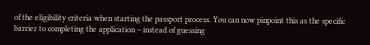of the eligibility criteria when starting the passport process. You can now pinpoint this as the specific barrier to completing the application – instead of guessing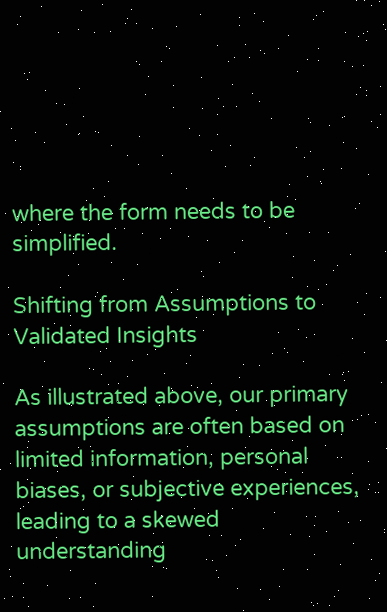where the form needs to be simplified.

Shifting from Assumptions to Validated Insights

As illustrated above, our primary assumptions are often based on limited information, personal biases, or subjective experiences, leading to a skewed understanding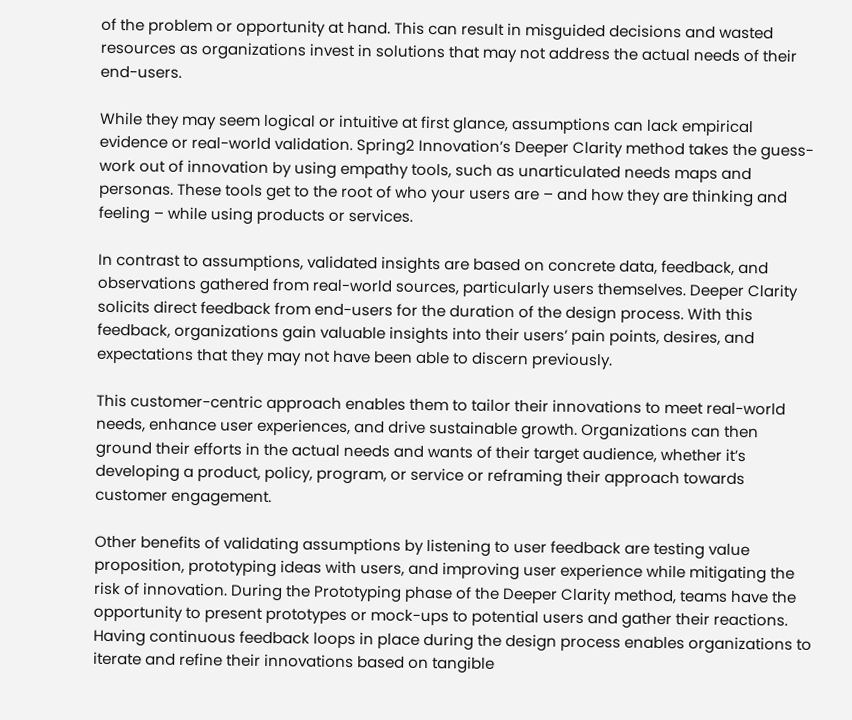of the problem or opportunity at hand. This can result in misguided decisions and wasted resources as organizations invest in solutions that may not address the actual needs of their end-users.

While they may seem logical or intuitive at first glance, assumptions can lack empirical evidence or real-world validation. Spring2 Innovation’s Deeper Clarity method takes the guess-work out of innovation by using empathy tools, such as unarticulated needs maps and personas. These tools get to the root of who your users are – and how they are thinking and feeling – while using products or services.

In contrast to assumptions, validated insights are based on concrete data, feedback, and observations gathered from real-world sources, particularly users themselves. Deeper Clarity solicits direct feedback from end-users for the duration of the design process. With this feedback, organizations gain valuable insights into their users’ pain points, desires, and expectations that they may not have been able to discern previously.

This customer-centric approach enables them to tailor their innovations to meet real-world needs, enhance user experiences, and drive sustainable growth. Organizations can then ground their efforts in the actual needs and wants of their target audience, whether it’s developing a product, policy, program, or service or reframing their approach towards customer engagement.

Other benefits of validating assumptions by listening to user feedback are testing value proposition, prototyping ideas with users, and improving user experience while mitigating the risk of innovation. During the Prototyping phase of the Deeper Clarity method, teams have the opportunity to present prototypes or mock-ups to potential users and gather their reactions. Having continuous feedback loops in place during the design process enables organizations to iterate and refine their innovations based on tangible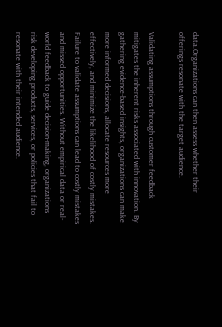data.Organizations can then assess whether their offerings resonate with the target audience.

Validating assumptions through customer feedback mitigates the inherent risks associated with innovation. By gathering evidence-based insights, organizations can make more informed decisions, allocate resources more effectively, and minimize the likelihood of costly mistakes. Failure to validate assumptions can lead to costly mistakes and missed opportunities. Without empirical data or real-world feedback to guide decision-making, organizations risk developing products, services, or policies that fail to resonate with their intended audience.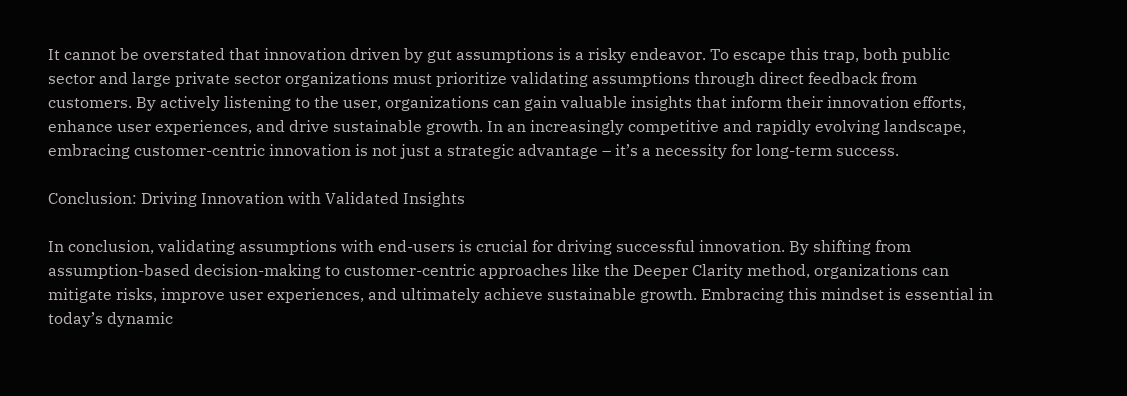It cannot be overstated that innovation driven by gut assumptions is a risky endeavor. To escape this trap, both public sector and large private sector organizations must prioritize validating assumptions through direct feedback from customers. By actively listening to the user, organizations can gain valuable insights that inform their innovation efforts, enhance user experiences, and drive sustainable growth. In an increasingly competitive and rapidly evolving landscape, embracing customer-centric innovation is not just a strategic advantage – it’s a necessity for long-term success.

Conclusion: Driving Innovation with Validated Insights

In conclusion, validating assumptions with end-users is crucial for driving successful innovation. By shifting from assumption-based decision-making to customer-centric approaches like the Deeper Clarity method, organizations can mitigate risks, improve user experiences, and ultimately achieve sustainable growth. Embracing this mindset is essential in today’s dynamic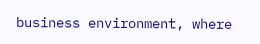business environment, where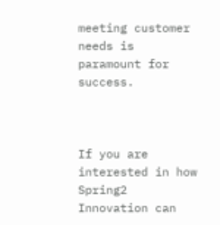meeting customer needs is paramount for success.



If you are interested in how Spring2 Innovation can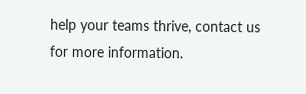help your teams thrive, contact us for more information.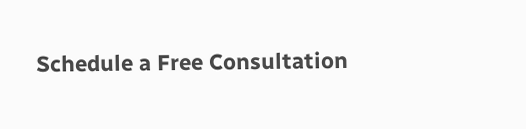Schedule a Free Consultation